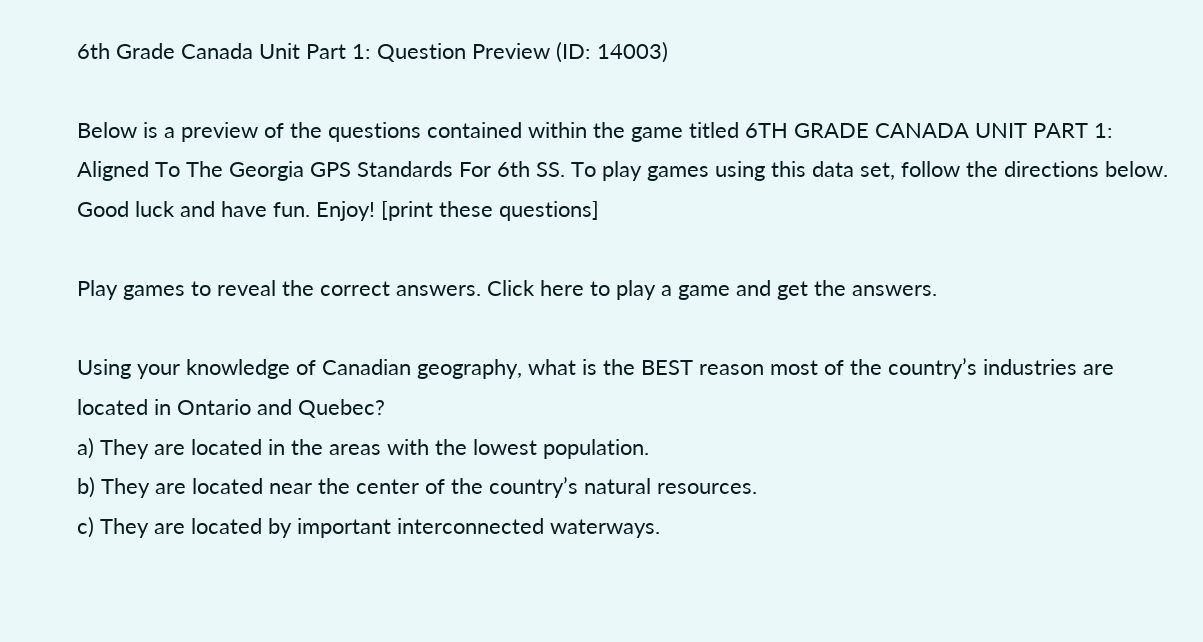6th Grade Canada Unit Part 1: Question Preview (ID: 14003)

Below is a preview of the questions contained within the game titled 6TH GRADE CANADA UNIT PART 1: Aligned To The Georgia GPS Standards For 6th SS. To play games using this data set, follow the directions below. Good luck and have fun. Enjoy! [print these questions]

Play games to reveal the correct answers. Click here to play a game and get the answers.

Using your knowledge of Canadian geography, what is the BEST reason most of the country’s industries are located in Ontario and Quebec?
a) They are located in the areas with the lowest population.
b) They are located near the center of the country’s natural resources.
c) They are located by important interconnected waterways.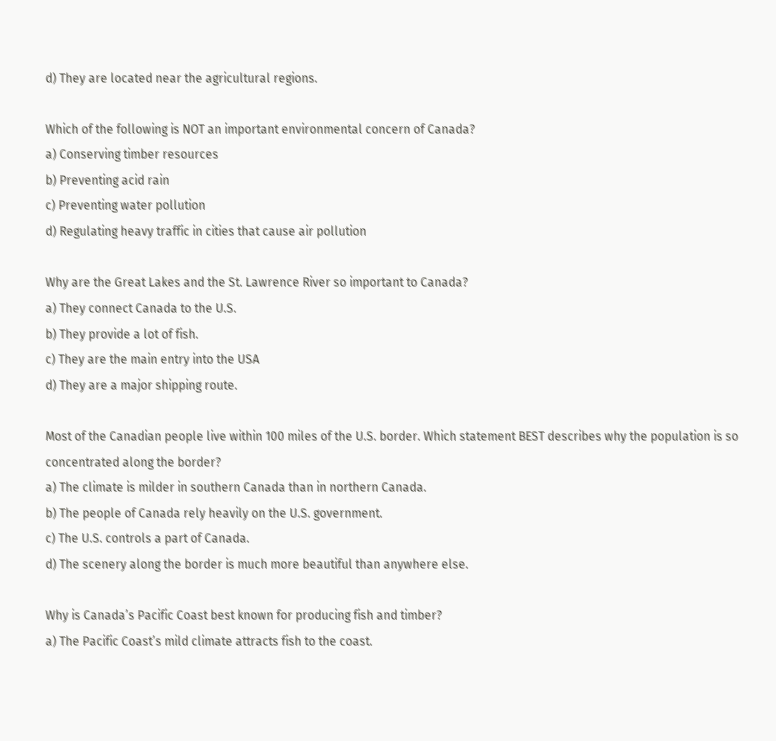d) They are located near the agricultural regions.

Which of the following is NOT an important environmental concern of Canada?
a) Conserving timber resources
b) Preventing acid rain
c) Preventing water pollution
d) Regulating heavy traffic in cities that cause air pollution

Why are the Great Lakes and the St. Lawrence River so important to Canada?
a) They connect Canada to the U.S.
b) They provide a lot of fish.
c) They are the main entry into the USA
d) They are a major shipping route.

Most of the Canadian people live within 100 miles of the U.S. border. Which statement BEST describes why the population is so concentrated along the border?
a) The climate is milder in southern Canada than in northern Canada.
b) The people of Canada rely heavily on the U.S. government.
c) The U.S. controls a part of Canada.
d) The scenery along the border is much more beautiful than anywhere else.

Why is Canada’s Pacific Coast best known for producing fish and timber?
a) The Pacific Coast’s mild climate attracts fish to the coast.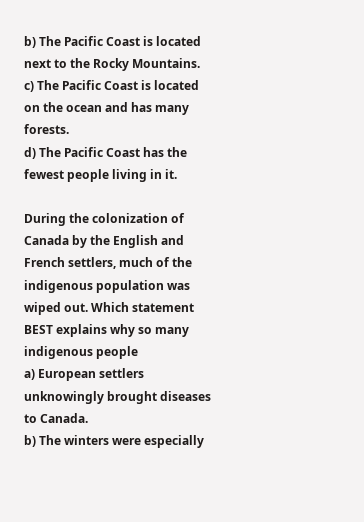b) The Pacific Coast is located next to the Rocky Mountains.
c) The Pacific Coast is located on the ocean and has many forests.
d) The Pacific Coast has the fewest people living in it.

During the colonization of Canada by the English and French settlers, much of the indigenous population was wiped out. Which statement BEST explains why so many indigenous people
a) European settlers unknowingly brought diseases to Canada.
b) The winters were especially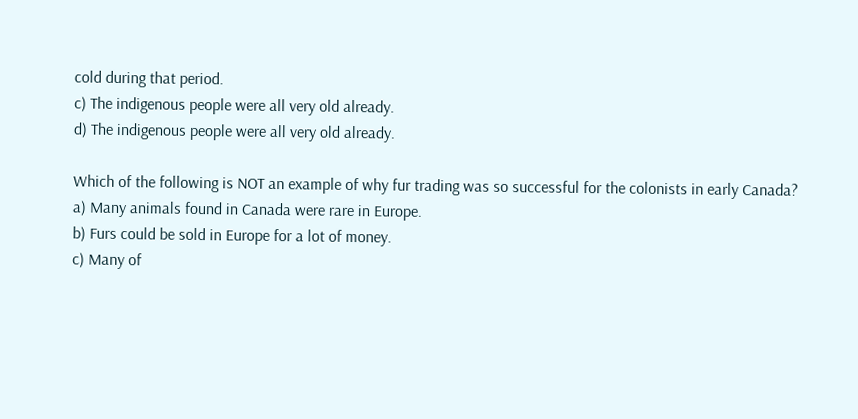cold during that period.
c) The indigenous people were all very old already.
d) The indigenous people were all very old already.

Which of the following is NOT an example of why fur trading was so successful for the colonists in early Canada?
a) Many animals found in Canada were rare in Europe.
b) Furs could be sold in Europe for a lot of money.
c) Many of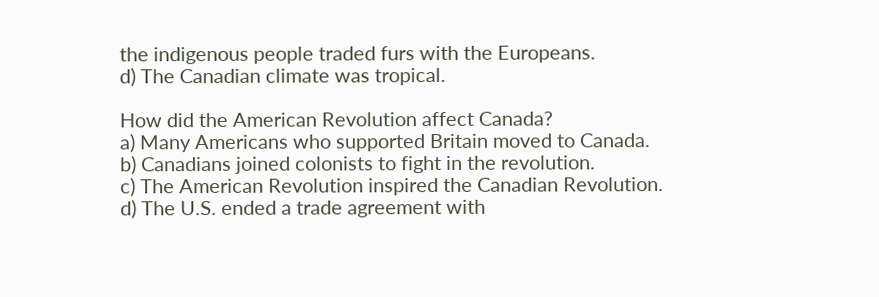the indigenous people traded furs with the Europeans.
d) The Canadian climate was tropical.

How did the American Revolution affect Canada?
a) Many Americans who supported Britain moved to Canada.
b) Canadians joined colonists to fight in the revolution.
c) The American Revolution inspired the Canadian Revolution.
d) The U.S. ended a trade agreement with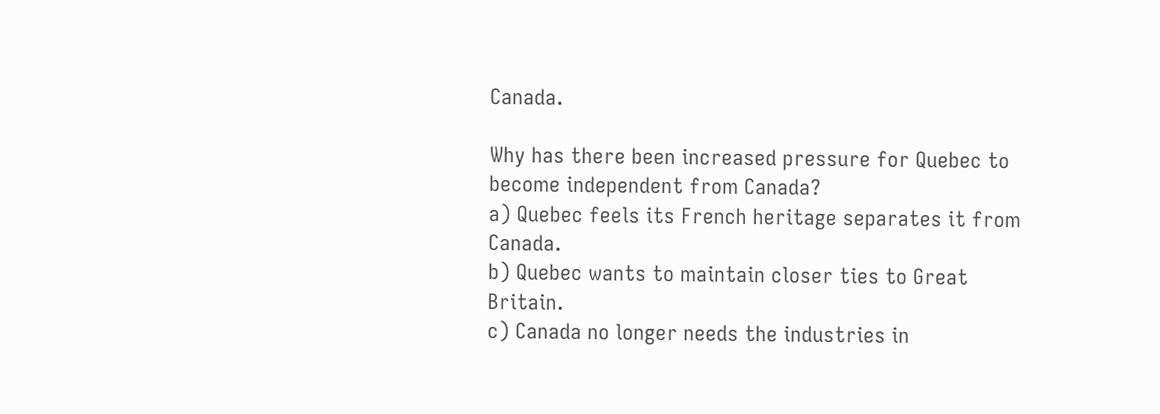Canada.

Why has there been increased pressure for Quebec to become independent from Canada?
a) Quebec feels its French heritage separates it from Canada.
b) Quebec wants to maintain closer ties to Great Britain.
c) Canada no longer needs the industries in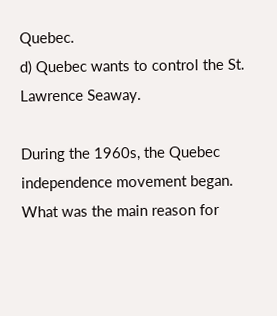Quebec.
d) Quebec wants to control the St. Lawrence Seaway.

During the 1960s, the Quebec independence movement began. What was the main reason for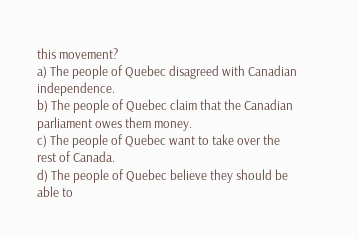this movement?
a) The people of Quebec disagreed with Canadian independence.
b) The people of Quebec claim that the Canadian parliament owes them money.
c) The people of Quebec want to take over the rest of Canada.
d) The people of Quebec believe they should be able to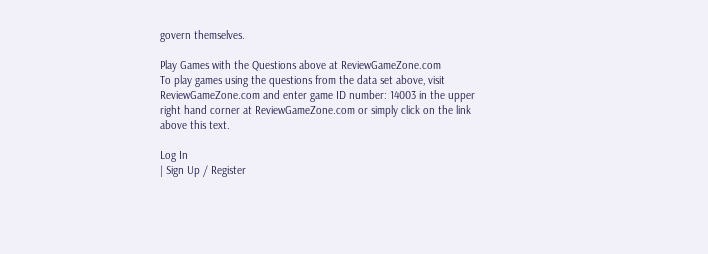govern themselves.

Play Games with the Questions above at ReviewGameZone.com
To play games using the questions from the data set above, visit ReviewGameZone.com and enter game ID number: 14003 in the upper right hand corner at ReviewGameZone.com or simply click on the link above this text.

Log In
| Sign Up / Register